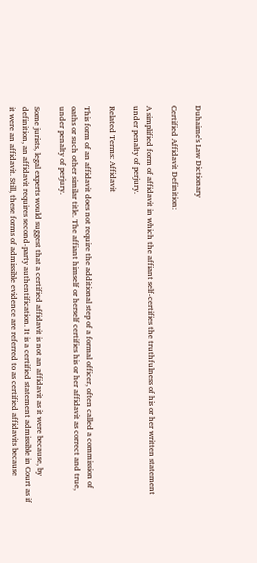Duhaime's Law Dictionary

Certified Affidavit Definition:

A simplified form of affidavit in which the affiant self-certifies the truthfulness of his or her written statement under penalty of perjury.

Related Terms: Affidavit

This form of an affidavit does not require the additional step of a formal officer, often called a commission of oaths or such other similar title. The affiant himself or herself certifies his or her affidavit as correct and true, under penalty of perjury.

Some jurists, legal experts would suggest that a certified affidavit is not an affidavit as it were because, by definition, an affidavit requires second-party authentification. It is a certified statement admissible in Court as if it were an affidavit. Still, these forms of admissible evidence are referred to as certified affidavits because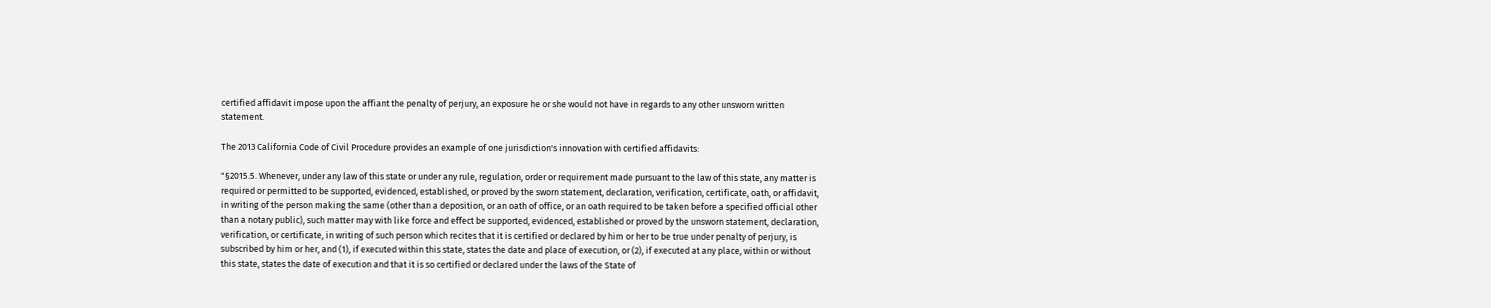certified affidavit impose upon the affiant the penalty of perjury, an exposure he or she would not have in regards to any other unsworn written statement.

The 2013 California Code of Civil Procedure provides an example of one jurisdiction's innovation with certified affidavits:

"§2015.5. Whenever, under any law of this state or under any rule, regulation, order or requirement made pursuant to the law of this state, any matter is required or permitted to be supported, evidenced, established, or proved by the sworn statement, declaration, verification, certificate, oath, or affidavit, in writing of the person making the same (other than a deposition, or an oath of office, or an oath required to be taken before a specified official other than a notary public), such matter may with like force and effect be supported, evidenced, established or proved by the unsworn statement, declaration, verification, or certificate, in writing of such person which recites that it is certified or declared by him or her to be true under penalty of perjury, is subscribed by him or her, and (1), if executed within this state, states the date and place of execution, or (2), if executed at any place, within or without this state, states the date of execution and that it is so certified or declared under the laws of the State of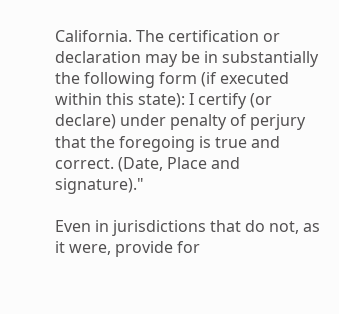California. The certification or declaration may be in substantially the following form (if executed within this state): I certify (or declare) under penalty of perjury that the foregoing is true and correct. (Date, Place and signature)."

Even in jurisdictions that do not, as it were, provide for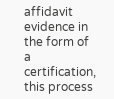affidavit evidence in the form of a certification, this process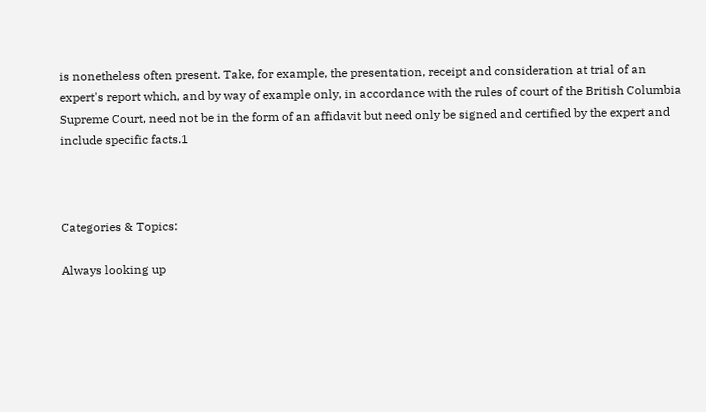is nonetheless often present. Take, for example, the presentation, receipt and consideration at trial of an expert's report which, and by way of example only, in accordance with the rules of court of the British Columbia Supreme Court, need not be in the form of an affidavit but need only be signed and certified by the expert and include specific facts.1



Categories & Topics:

Always looking up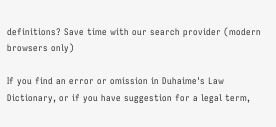definitions? Save time with our search provider (modern browsers only)

If you find an error or omission in Duhaime's Law Dictionary, or if you have suggestion for a legal term,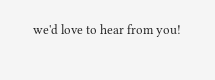we'd love to hear from you!